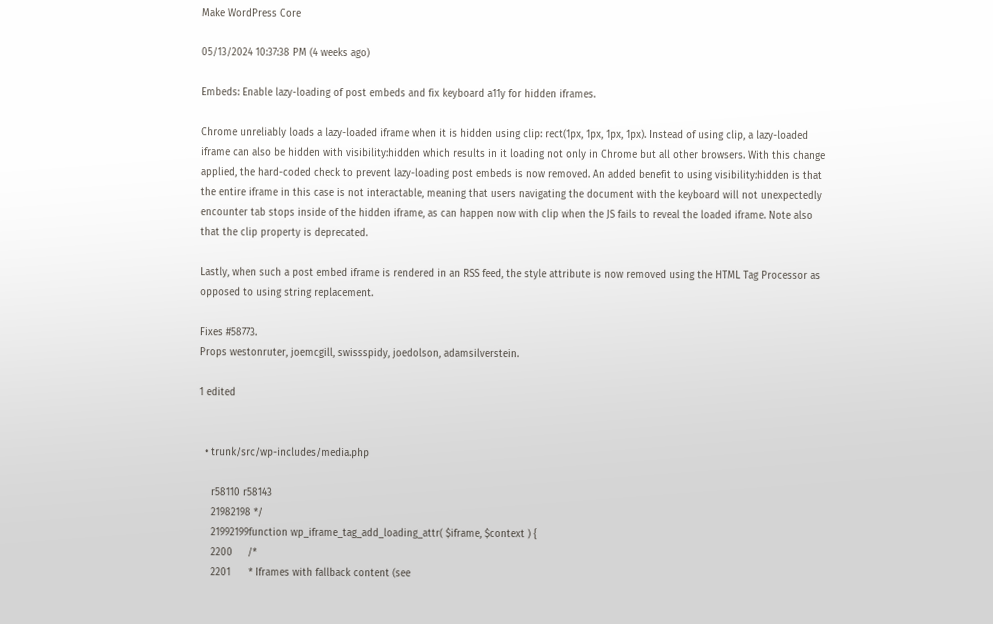Make WordPress Core

05/13/2024 10:37:38 PM (4 weeks ago)

Embeds: Enable lazy-loading of post embeds and fix keyboard a11y for hidden iframes.

Chrome unreliably loads a lazy-loaded iframe when it is hidden using clip: rect(1px, 1px, 1px, 1px). Instead of using clip, a lazy-loaded iframe can also be hidden with visibility:hidden which results in it loading not only in Chrome but all other browsers. With this change applied, the hard-coded check to prevent lazy-loading post embeds is now removed. An added benefit to using visibility:hidden is that the entire iframe in this case is not interactable, meaning that users navigating the document with the keyboard will not unexpectedly encounter tab stops inside of the hidden iframe, as can happen now with clip when the JS fails to reveal the loaded iframe. Note also that the clip property is deprecated.

Lastly, when such a post embed iframe is rendered in an RSS feed, the style attribute is now removed using the HTML Tag Processor as opposed to using string replacement.

Fixes #58773.
Props westonruter, joemcgill, swissspidy, joedolson, adamsilverstein.

1 edited


  • trunk/src/wp-includes/media.php

    r58110 r58143
    21982198 */
    21992199function wp_iframe_tag_add_loading_attr( $iframe, $context ) {
    2200     /*
    2201      * Iframes with fallback content (see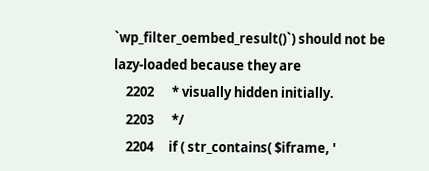`wp_filter_oembed_result()`) should not be lazy-loaded because they are
    2202      * visually hidden initially.
    2203      */
    2204     if ( str_contains( $iframe, '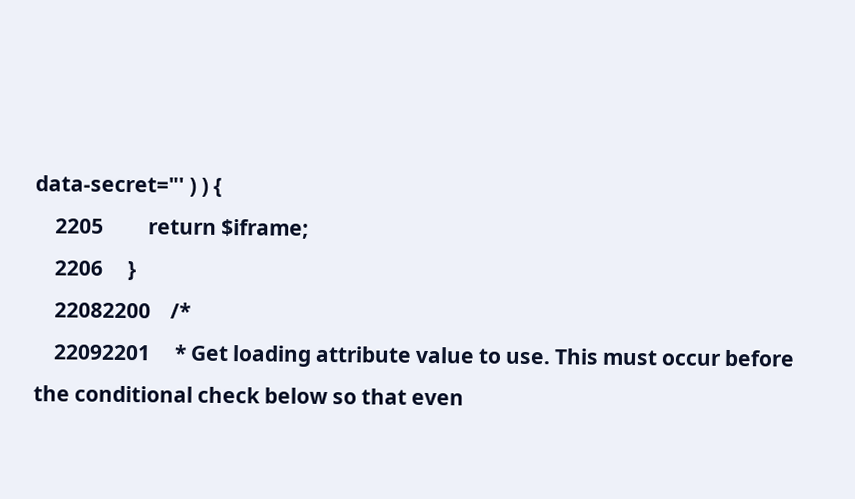data-secret="' ) ) {
    2205         return $iframe;
    2206     }
    22082200    /*
    22092201     * Get loading attribute value to use. This must occur before the conditional check below so that even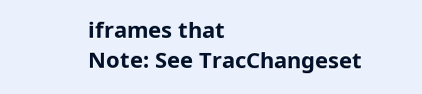iframes that
Note: See TracChangeset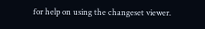for help on using the changeset viewer.